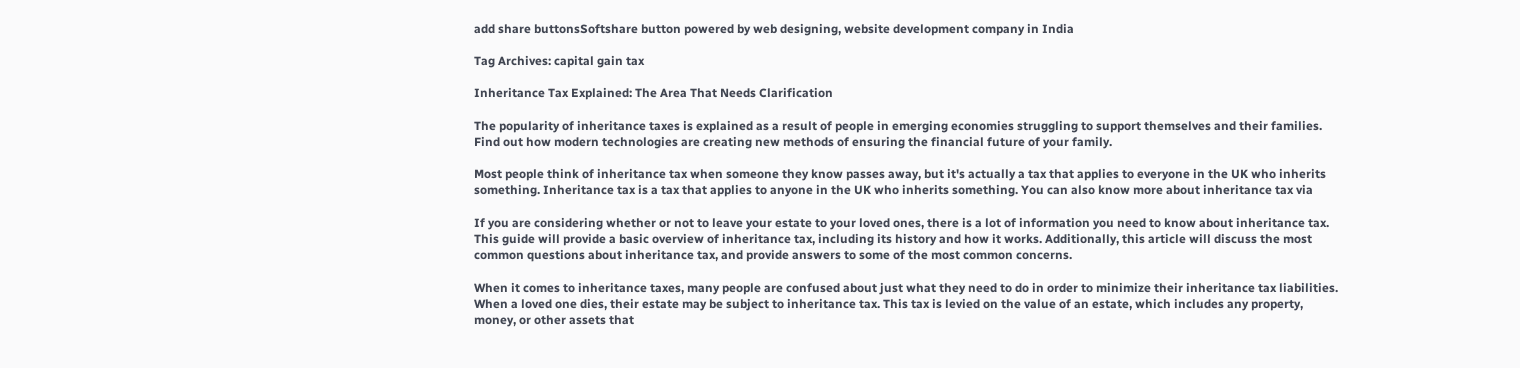add share buttonsSoftshare button powered by web designing, website development company in India

Tag Archives: capital gain tax

Inheritance Tax Explained: The Area That Needs Clarification

The popularity of inheritance taxes is explained as a result of people in emerging economies struggling to support themselves and their families. Find out how modern technologies are creating new methods of ensuring the financial future of your family.

Most people think of inheritance tax when someone they know passes away, but it's actually a tax that applies to everyone in the UK who inherits something. Inheritance tax is a tax that applies to anyone in the UK who inherits something. You can also know more about inheritance tax via

If you are considering whether or not to leave your estate to your loved ones, there is a lot of information you need to know about inheritance tax. This guide will provide a basic overview of inheritance tax, including its history and how it works. Additionally, this article will discuss the most common questions about inheritance tax, and provide answers to some of the most common concerns.

When it comes to inheritance taxes, many people are confused about just what they need to do in order to minimize their inheritance tax liabilities. When a loved one dies, their estate may be subject to inheritance tax. This tax is levied on the value of an estate, which includes any property, money, or other assets that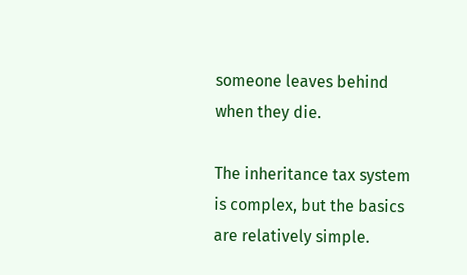someone leaves behind when they die.

The inheritance tax system is complex, but the basics are relatively simple.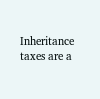Inheritance taxes are a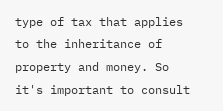type of tax that applies to the inheritance of property and money. So it's important to consult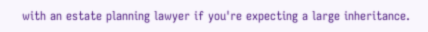with an estate planning lawyer if you're expecting a large inheritance.